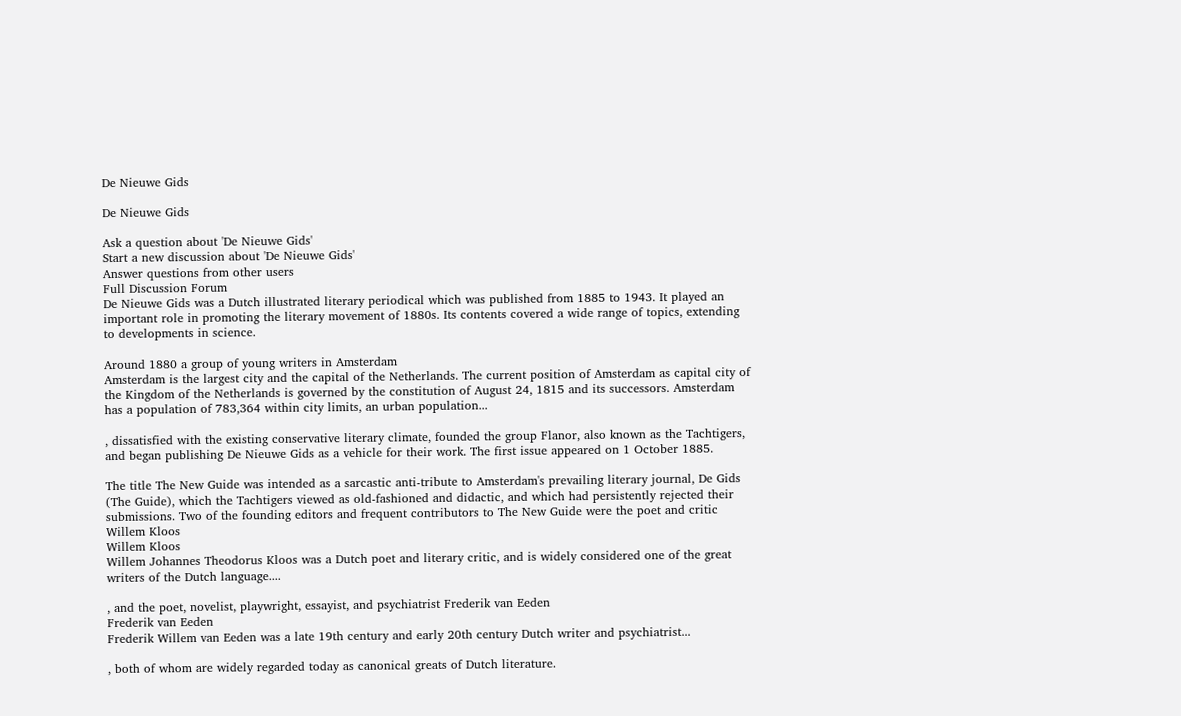De Nieuwe Gids

De Nieuwe Gids

Ask a question about 'De Nieuwe Gids'
Start a new discussion about 'De Nieuwe Gids'
Answer questions from other users
Full Discussion Forum
De Nieuwe Gids was a Dutch illustrated literary periodical which was published from 1885 to 1943. It played an important role in promoting the literary movement of 1880s. Its contents covered a wide range of topics, extending to developments in science.

Around 1880 a group of young writers in Amsterdam
Amsterdam is the largest city and the capital of the Netherlands. The current position of Amsterdam as capital city of the Kingdom of the Netherlands is governed by the constitution of August 24, 1815 and its successors. Amsterdam has a population of 783,364 within city limits, an urban population...

, dissatisfied with the existing conservative literary climate, founded the group Flanor, also known as the Tachtigers, and began publishing De Nieuwe Gids as a vehicle for their work. The first issue appeared on 1 October 1885.

The title The New Guide was intended as a sarcastic anti-tribute to Amsterdam's prevailing literary journal, De Gids (The Guide), which the Tachtigers viewed as old-fashioned and didactic, and which had persistently rejected their submissions. Two of the founding editors and frequent contributors to The New Guide were the poet and critic Willem Kloos
Willem Kloos
Willem Johannes Theodorus Kloos was a Dutch poet and literary critic, and is widely considered one of the great writers of the Dutch language....

, and the poet, novelist, playwright, essayist, and psychiatrist Frederik van Eeden
Frederik van Eeden
Frederik Willem van Eeden was a late 19th century and early 20th century Dutch writer and psychiatrist...

, both of whom are widely regarded today as canonical greats of Dutch literature.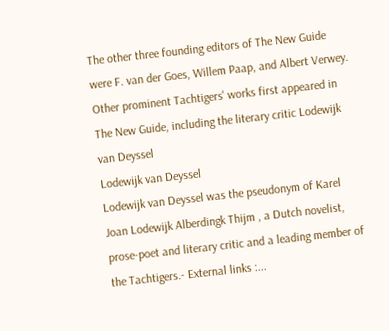The other three founding editors of The New Guide were F. van der Goes, Willem Paap, and Albert Verwey. Other prominent Tachtigers' works first appeared in The New Guide, including the literary critic Lodewijk van Deyssel
Lodewijk van Deyssel
Lodewijk van Deyssel was the pseudonym of Karel Joan Lodewijk Alberdingk Thijm , a Dutch novelist, prose-poet and literary critic and a leading member of the Tachtigers.- External links :...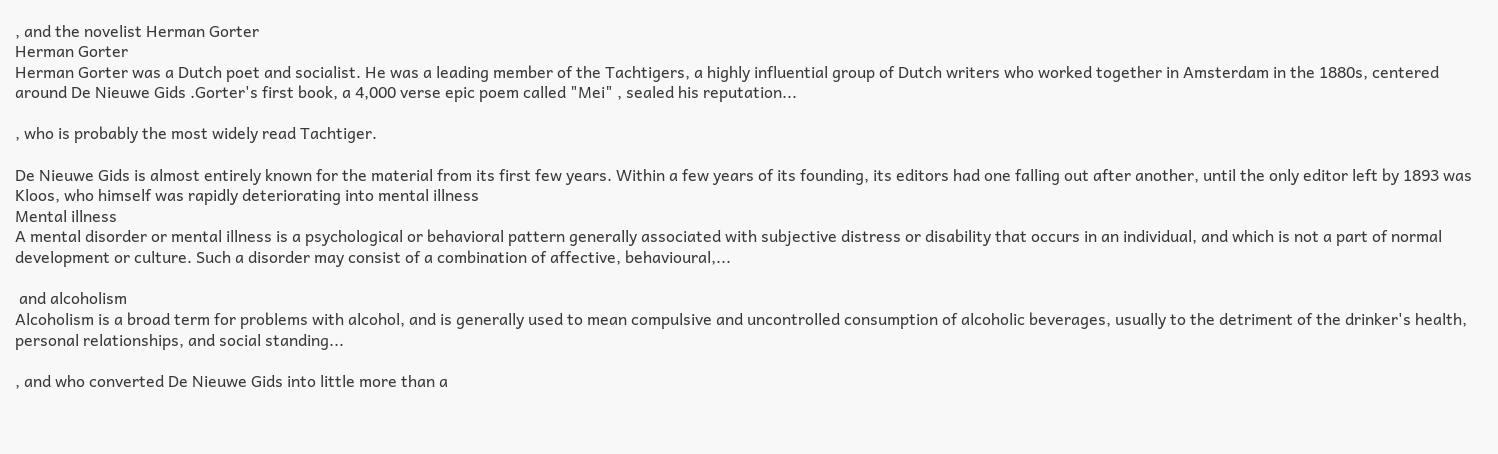, and the novelist Herman Gorter
Herman Gorter
Herman Gorter was a Dutch poet and socialist. He was a leading member of the Tachtigers, a highly influential group of Dutch writers who worked together in Amsterdam in the 1880s, centered around De Nieuwe Gids .Gorter's first book, a 4,000 verse epic poem called "Mei" , sealed his reputation...

, who is probably the most widely read Tachtiger.

De Nieuwe Gids is almost entirely known for the material from its first few years. Within a few years of its founding, its editors had one falling out after another, until the only editor left by 1893 was Kloos, who himself was rapidly deteriorating into mental illness
Mental illness
A mental disorder or mental illness is a psychological or behavioral pattern generally associated with subjective distress or disability that occurs in an individual, and which is not a part of normal development or culture. Such a disorder may consist of a combination of affective, behavioural,...

 and alcoholism
Alcoholism is a broad term for problems with alcohol, and is generally used to mean compulsive and uncontrolled consumption of alcoholic beverages, usually to the detriment of the drinker's health, personal relationships, and social standing...

, and who converted De Nieuwe Gids into little more than a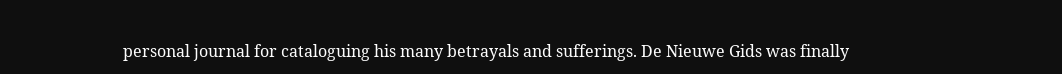personal journal for cataloguing his many betrayals and sufferings. De Nieuwe Gids was finally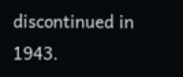discontinued in 1943.